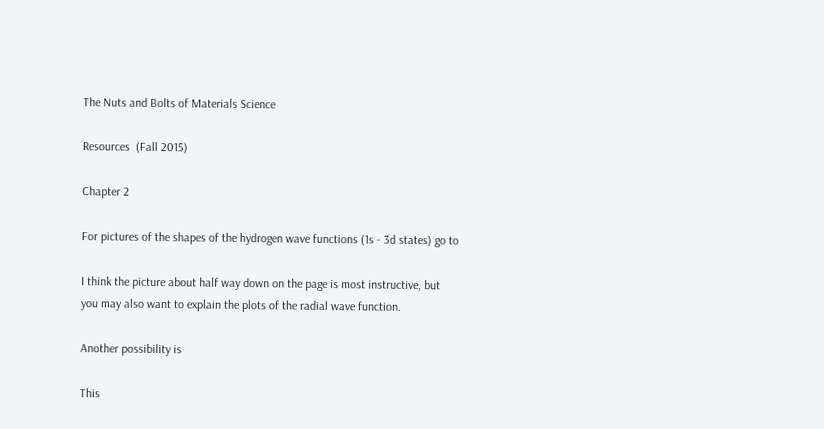The Nuts and Bolts of Materials Science

Resources  (Fall 2015)

Chapter 2

For pictures of the shapes of the hydrogen wave functions (1s - 3d states) go to

I think the picture about half way down on the page is most instructive, but you may also want to explain the plots of the radial wave function.

Another possibility is

This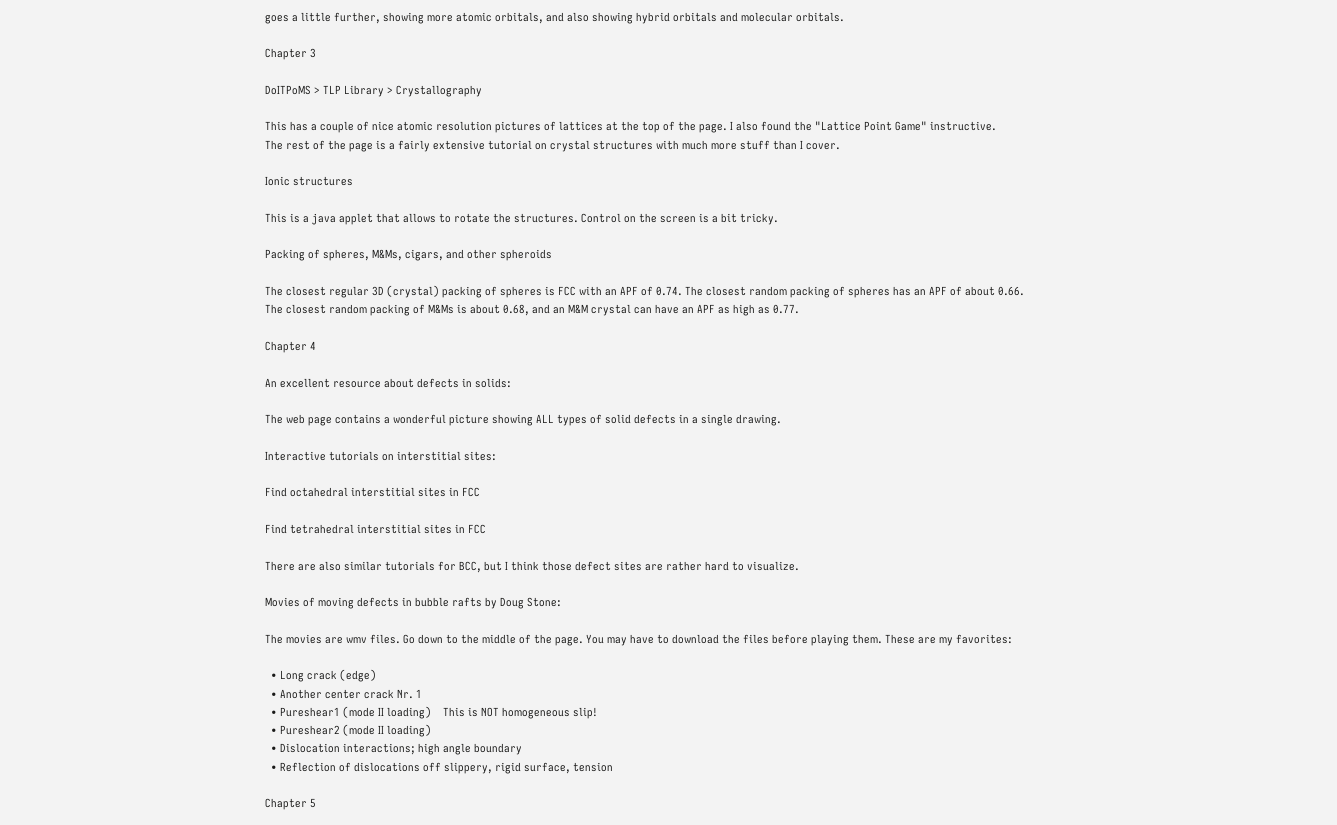goes a little further, showing more atomic orbitals, and also showing hybrid orbitals and molecular orbitals.

Chapter 3

DoITPoMS > TLP Library > Crystallography

This has a couple of nice atomic resolution pictures of lattices at the top of the page. I also found the "Lattice Point Game" instructive.
The rest of the page is a fairly extensive tutorial on crystal structures with much more stuff than I cover.

Ionic structures

This is a java applet that allows to rotate the structures. Control on the screen is a bit tricky.

Packing of spheres, M&Ms, cigars, and other spheroids

The closest regular 3D (crystal) packing of spheres is FCC with an APF of 0.74. The closest random packing of spheres has an APF of about 0.66.
The closest random packing of M&Ms is about 0.68, and an M&M crystal can have an APF as high as 0.77.

Chapter 4

An excellent resource about defects in solids:

The web page contains a wonderful picture showing ALL types of solid defects in a single drawing.

Interactive tutorials on interstitial sites:

Find octahedral interstitial sites in FCC

Find tetrahedral interstitial sites in FCC

There are also similar tutorials for BCC, but I think those defect sites are rather hard to visualize.

Movies of moving defects in bubble rafts by Doug Stone:

The movies are wmv files. Go down to the middle of the page. You may have to download the files before playing them. These are my favorites:

  • Long crack (edge)
  • Another center crack Nr. 1
  • Pureshear1 (mode II loading)    This is NOT homogeneous slip!
  • Pureshear2 (mode II loading)
  • Dislocation interactions; high angle boundary
  • Reflection of dislocations off slippery, rigid surface, tension

Chapter 5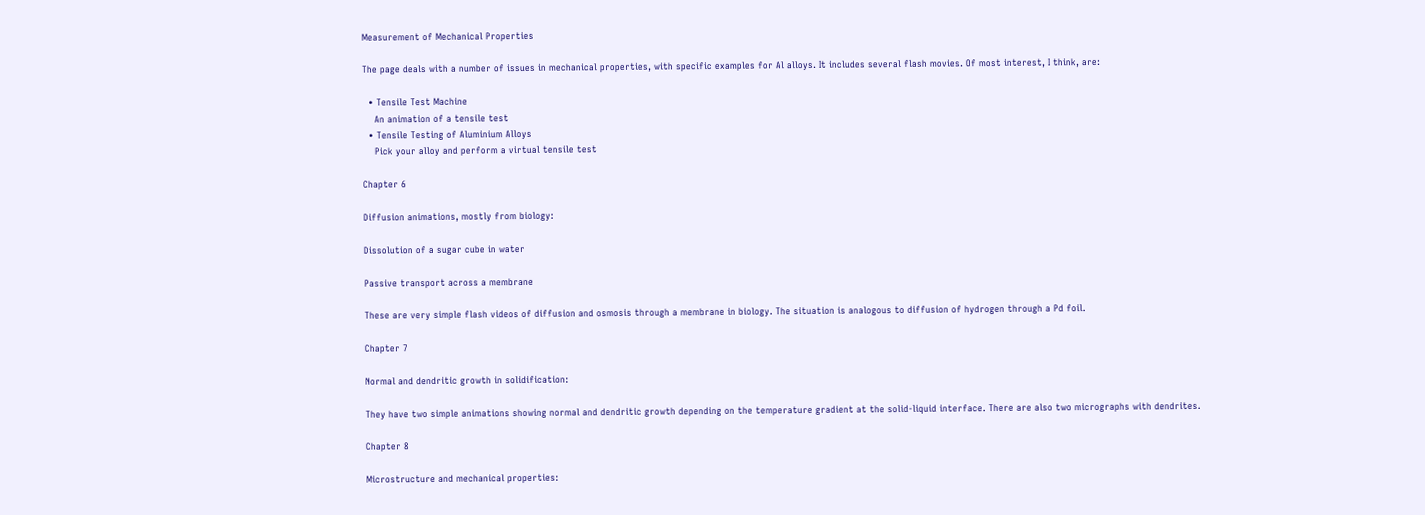Measurement of Mechanical Properties

The page deals with a number of issues in mechanical properties, with specific examples for Al alloys. It includes several flash movies. Of most interest, I think, are:

  • Tensile Test Machine
    An animation of a tensile test
  • Tensile Testing of Aluminium Alloys
    Pick your alloy and perform a virtual tensile test

Chapter 6

Diffusion animations, mostly from biology:

Dissolution of a sugar cube in water

Passive transport across a membrane

These are very simple flash videos of diffusion and osmosis through a membrane in biology. The situation is analogous to diffusion of hydrogen through a Pd foil.

Chapter 7

Normal and dendritic growth in solidification:

They have two simple animations showing normal and dendritic growth depending on the temperature gradient at the solid-liquid interface. There are also two micrographs with dendrites.

Chapter 8

Microstructure and mechanical properties: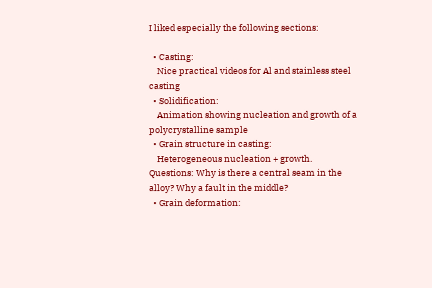I liked especially the following sections:

  • Casting:
    Nice practical videos for Al and stainless steel casting
  • Solidification:
    Animation showing nucleation and growth of a polycrystalline sample
  • Grain structure in casting:
    Heterogeneous nucleation + growth. Questions: Why is there a central seam in the alloy? Why a fault in the middle?
  • Grain deformation: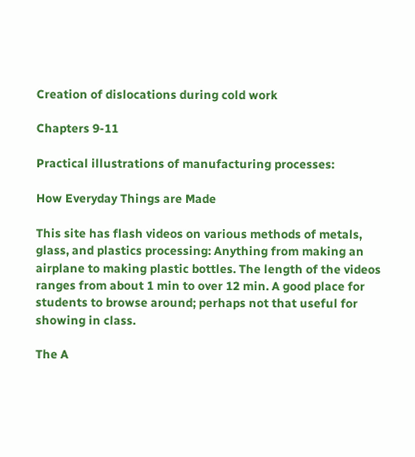Creation of dislocations during cold work

Chapters 9-11

Practical illustrations of manufacturing processes:

How Everyday Things are Made

This site has flash videos on various methods of metals, glass, and plastics processing: Anything from making an airplane to making plastic bottles. The length of the videos ranges from about 1 min to over 12 min. A good place for students to browse around; perhaps not that useful for showing in class.

The A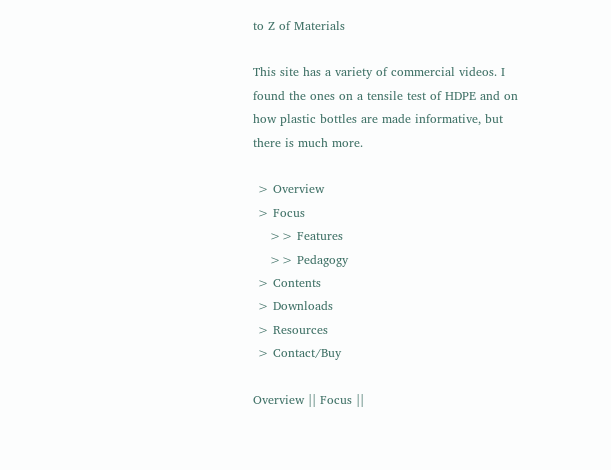to Z of Materials

This site has a variety of commercial videos. I found the ones on a tensile test of HDPE and on how plastic bottles are made informative, but there is much more.

 > Overview
 > Focus
    >> Features
    >> Pedagogy
 > Contents
 > Downloads
 > Resources
 > Contact/Buy

Overview || Focus ||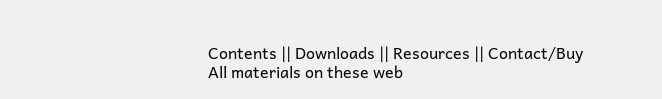Contents || Downloads || Resources || Contact/Buy
All materials on these web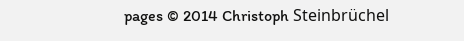pages © 2014 Christoph Steinbrüchel